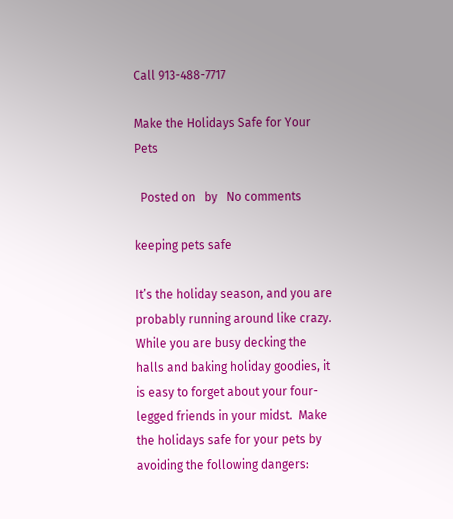Call 913-488-7717

Make the Holidays Safe for Your Pets

  Posted on   by   No comments

keeping pets safe

It’s the holiday season, and you are probably running around like crazy. While you are busy decking the halls and baking holiday goodies, it is easy to forget about your four-legged friends in your midst.  Make the holidays safe for your pets by avoiding the following dangers: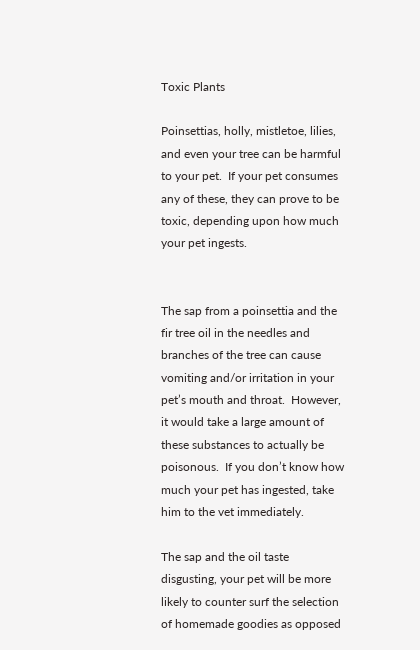Toxic Plants

Poinsettias, holly, mistletoe, lilies, and even your tree can be harmful to your pet.  If your pet consumes any of these, they can prove to be toxic, depending upon how much your pet ingests.


The sap from a poinsettia and the fir tree oil in the needles and branches of the tree can cause vomiting and/or irritation in your pet’s mouth and throat.  However, it would take a large amount of these substances to actually be poisonous.  If you don’t know how much your pet has ingested, take him to the vet immediately.

The sap and the oil taste disgusting, your pet will be more likely to counter surf the selection of homemade goodies as opposed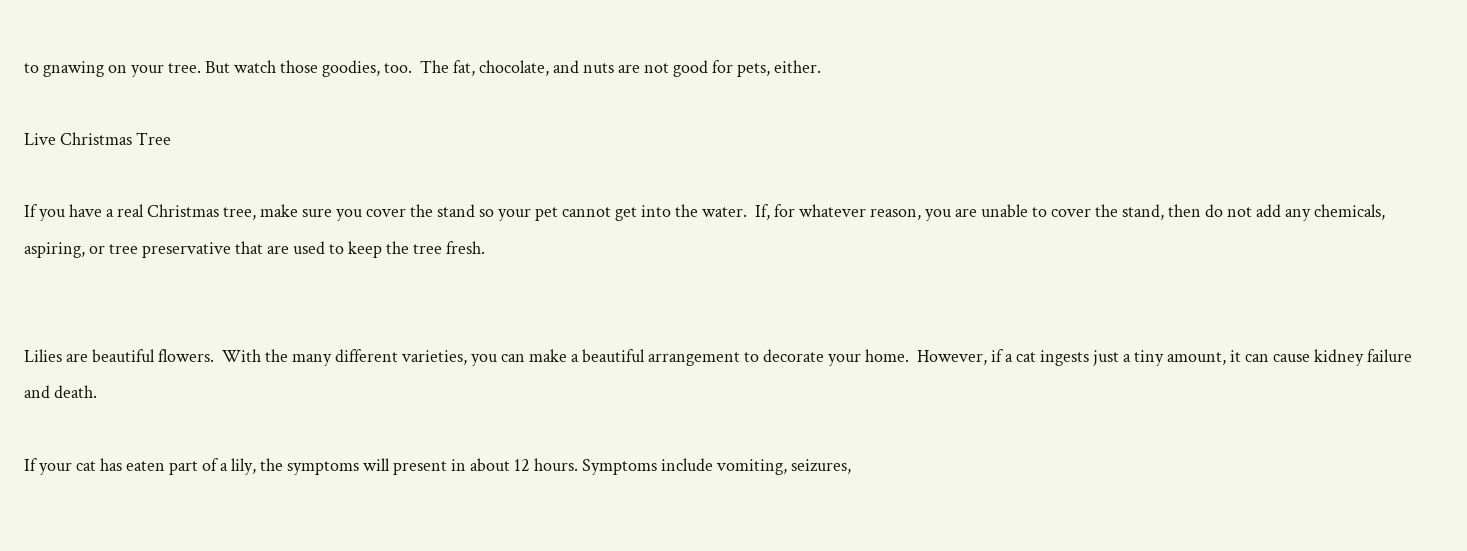to gnawing on your tree. But watch those goodies, too.  The fat, chocolate, and nuts are not good for pets, either.

Live Christmas Tree

If you have a real Christmas tree, make sure you cover the stand so your pet cannot get into the water.  If, for whatever reason, you are unable to cover the stand, then do not add any chemicals, aspiring, or tree preservative that are used to keep the tree fresh.


Lilies are beautiful flowers.  With the many different varieties, you can make a beautiful arrangement to decorate your home.  However, if a cat ingests just a tiny amount, it can cause kidney failure and death.

If your cat has eaten part of a lily, the symptoms will present in about 12 hours. Symptoms include vomiting, seizures,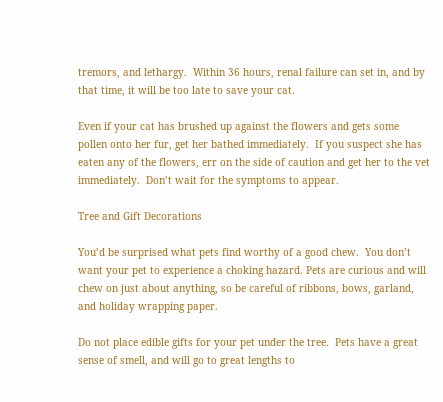tremors, and lethargy.  Within 36 hours, renal failure can set in, and by that time, it will be too late to save your cat.

Even if your cat has brushed up against the flowers and gets some pollen onto her fur, get her bathed immediately.  If you suspect she has eaten any of the flowers, err on the side of caution and get her to the vet immediately.  Don’t wait for the symptoms to appear.

Tree and Gift Decorations

You’d be surprised what pets find worthy of a good chew.  You don’t want your pet to experience a choking hazard. Pets are curious and will chew on just about anything, so be careful of ribbons, bows, garland, and holiday wrapping paper.

Do not place edible gifts for your pet under the tree.  Pets have a great sense of smell, and will go to great lengths to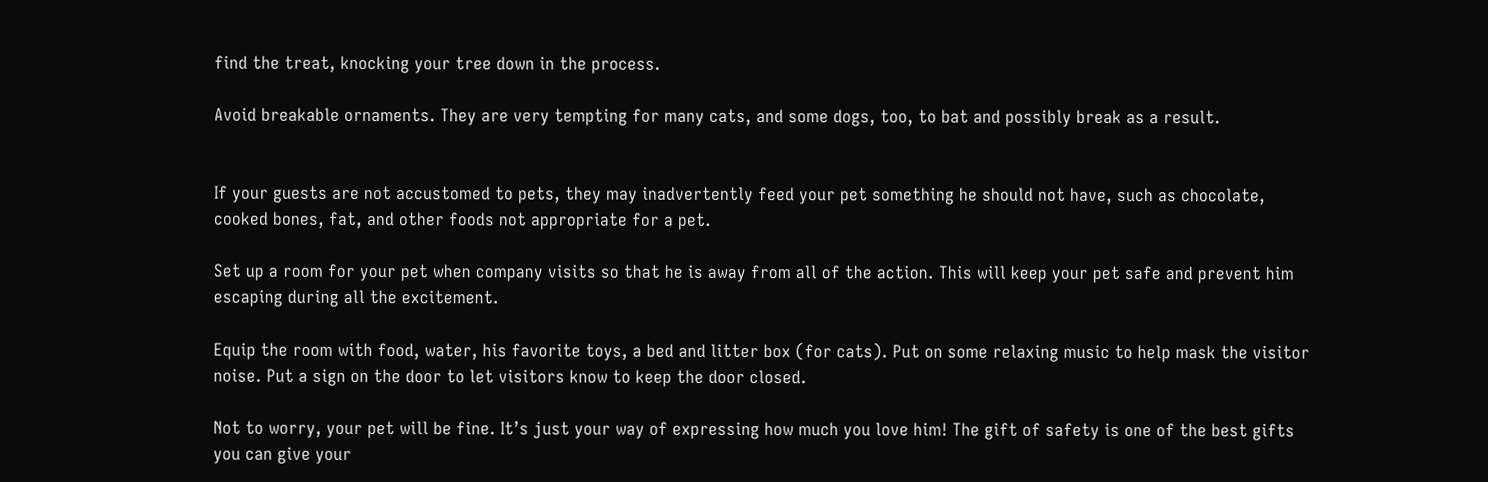find the treat, knocking your tree down in the process.

Avoid breakable ornaments. They are very tempting for many cats, and some dogs, too, to bat and possibly break as a result.


If your guests are not accustomed to pets, they may inadvertently feed your pet something he should not have, such as chocolate, cooked bones, fat, and other foods not appropriate for a pet.

Set up a room for your pet when company visits so that he is away from all of the action. This will keep your pet safe and prevent him escaping during all the excitement.

Equip the room with food, water, his favorite toys, a bed and litter box (for cats). Put on some relaxing music to help mask the visitor noise. Put a sign on the door to let visitors know to keep the door closed.

Not to worry, your pet will be fine. It’s just your way of expressing how much you love him! The gift of safety is one of the best gifts you can give your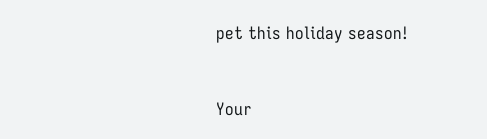pet this holiday season!



Your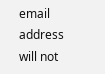email address will not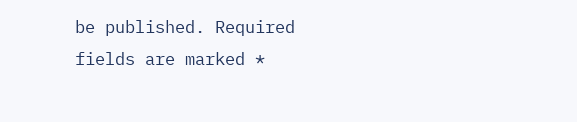be published. Required fields are marked *